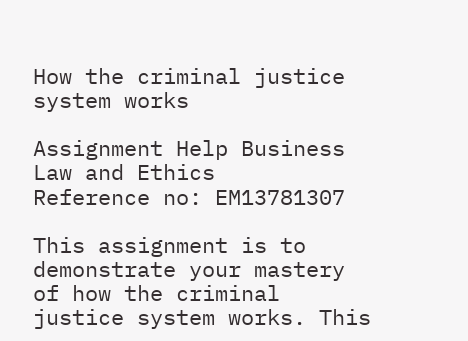How the criminal justice system works

Assignment Help Business Law and Ethics
Reference no: EM13781307

This assignment is to demonstrate your mastery of how the criminal justice system works. This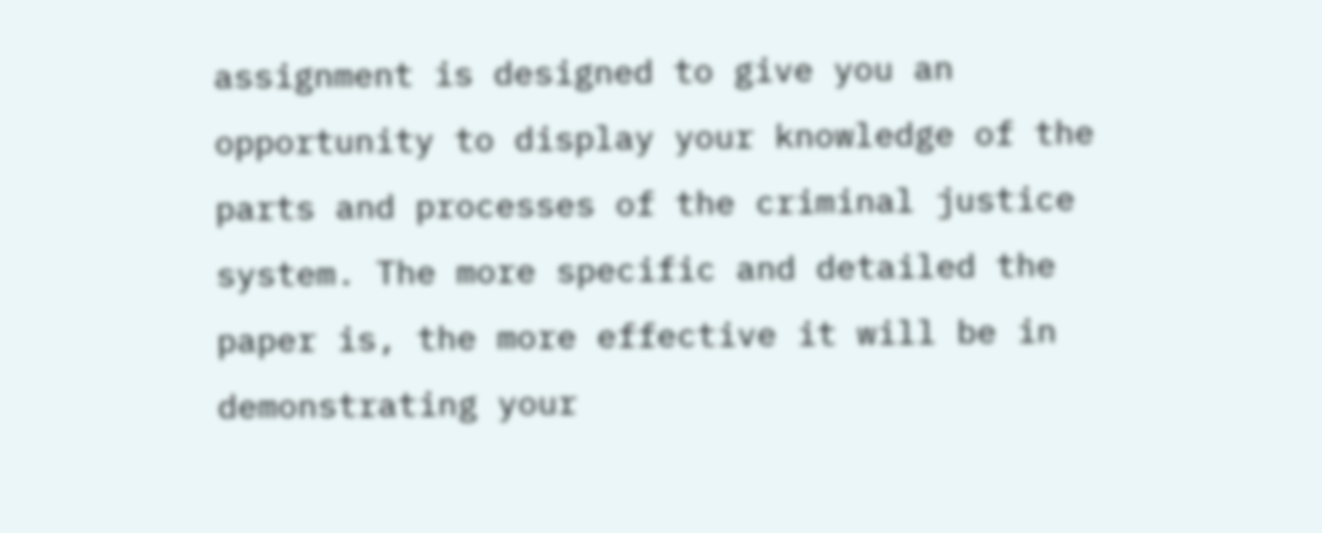assignment is designed to give you an opportunity to display your knowledge of the parts and processes of the criminal justice system. The more specific and detailed the paper is, the more effective it will be in demonstrating your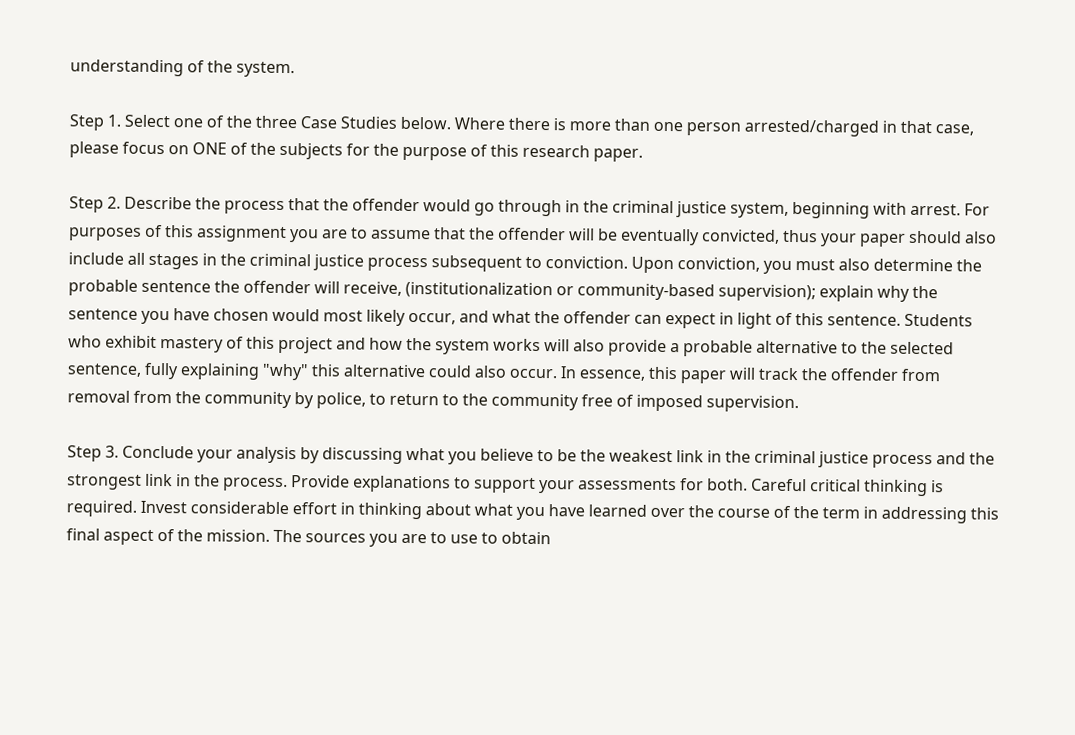understanding of the system.

Step 1. Select one of the three Case Studies below. Where there is more than one person arrested/charged in that case, please focus on ONE of the subjects for the purpose of this research paper.

Step 2. Describe the process that the offender would go through in the criminal justice system, beginning with arrest. For purposes of this assignment you are to assume that the offender will be eventually convicted, thus your paper should also include all stages in the criminal justice process subsequent to conviction. Upon conviction, you must also determine the probable sentence the offender will receive, (institutionalization or community-based supervision); explain why the sentence you have chosen would most likely occur, and what the offender can expect in light of this sentence. Students who exhibit mastery of this project and how the system works will also provide a probable alternative to the selected sentence, fully explaining "why" this alternative could also occur. In essence, this paper will track the offender from removal from the community by police, to return to the community free of imposed supervision.

Step 3. Conclude your analysis by discussing what you believe to be the weakest link in the criminal justice process and the strongest link in the process. Provide explanations to support your assessments for both. Careful critical thinking is required. Invest considerable effort in thinking about what you have learned over the course of the term in addressing this final aspect of the mission. The sources you are to use to obtain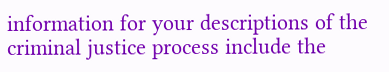information for your descriptions of the criminal justice process include the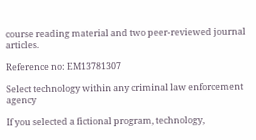course reading material and two peer-reviewed journal articles.

Reference no: EM13781307

Select technology within any criminal law enforcement agency

If you selected a fictional program, technology,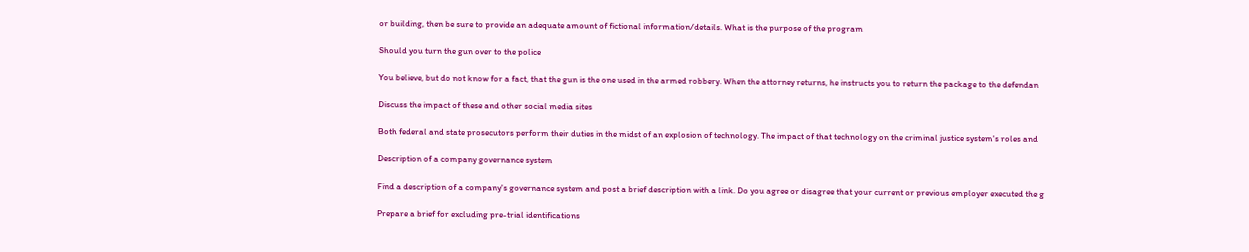or building, then be sure to provide an adequate amount of fictional information/details. What is the purpose of the program

Should you turn the gun over to the police

You believe, but do not know for a fact, that the gun is the one used in the armed robbery. When the attorney returns, he instructs you to return the package to the defendan

Discuss the impact of these and other social media sites

Both federal and state prosecutors perform their duties in the midst of an explosion of technology. The impact of that technology on the criminal justice system's roles and

Description of a company governance system

Find a description of a company's governance system and post a brief description with a link. Do you agree or disagree that your current or previous employer executed the g

Prepare a brief for excluding pre-trial identifications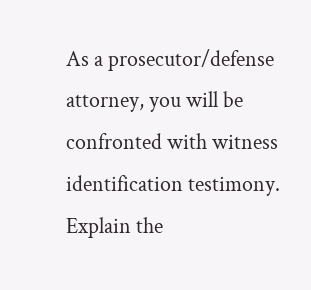As a prosecutor/defense attorney, you will be confronted with witness identification testimony. Explain the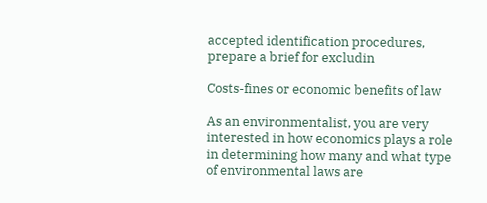accepted identification procedures, prepare a brief for excludin

Costs-fines or economic benefits of law

As an environmentalist, you are very interested in how economics plays a role in determining how many and what type of environmental laws are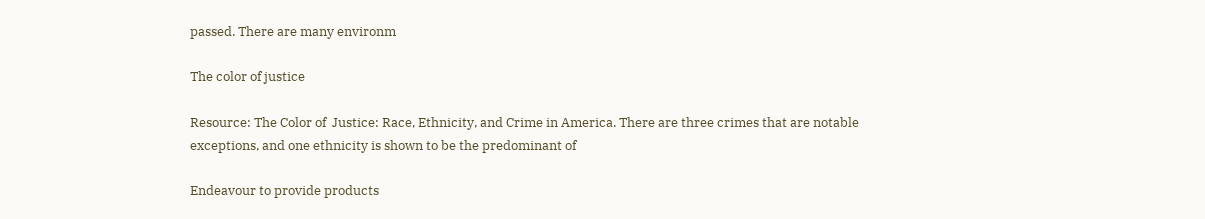passed. There are many environm

The color of justice

Resource: The Color of  Justice: Race, Ethnicity, and Crime in America. There are three crimes that are notable exceptions, and one ethnicity is shown to be the predominant of

Endeavour to provide products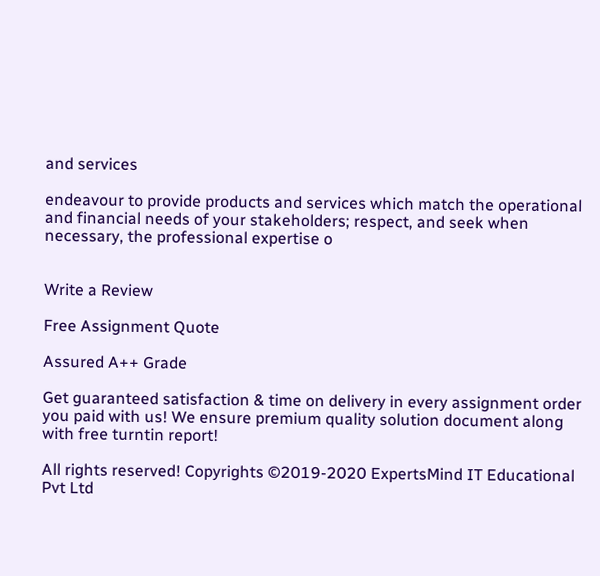and services

endeavour to provide products and services which match the operational and financial needs of your stakeholders; respect, and seek when necessary, the professional expertise o


Write a Review

Free Assignment Quote

Assured A++ Grade

Get guaranteed satisfaction & time on delivery in every assignment order you paid with us! We ensure premium quality solution document along with free turntin report!

All rights reserved! Copyrights ©2019-2020 ExpertsMind IT Educational Pvt Ltd